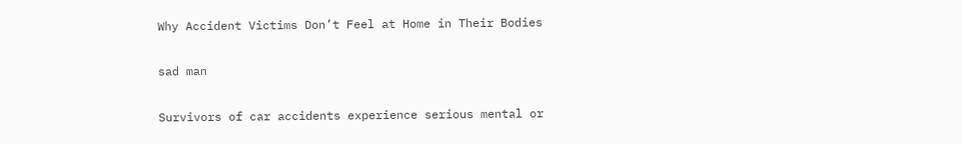Why Accident Victims Don’t Feel at Home in Their Bodies

sad man

Survivors of car accidents experience serious mental or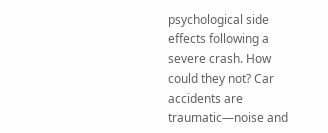psychological side effects following a severe crash. How could they not? Car accidents are traumatic—noise and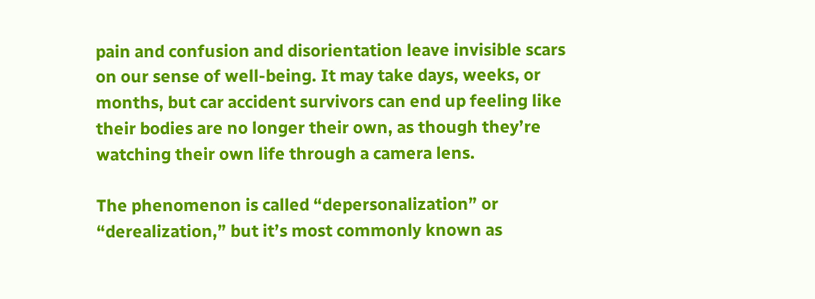pain and confusion and disorientation leave invisible scars on our sense of well-being. It may take days, weeks, or months, but car accident survivors can end up feeling like their bodies are no longer their own, as though they’re watching their own life through a camera lens.

The phenomenon is called “depersonalization” or “derealization,” but it’s most commonly known as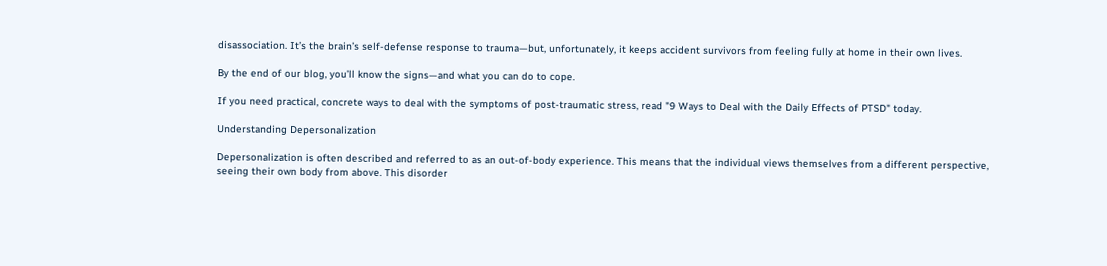disassociation. It’s the brain’s self-defense response to trauma—but, unfortunately, it keeps accident survivors from feeling fully at home in their own lives.

By the end of our blog, you’ll know the signs—and what you can do to cope.

If you need practical, concrete ways to deal with the symptoms of post-traumatic stress, read "9 Ways to Deal with the Daily Effects of PTSD" today.

Understanding Depersonalization

Depersonalization is often described and referred to as an out-of-body experience. This means that the individual views themselves from a different perspective, seeing their own body from above. This disorder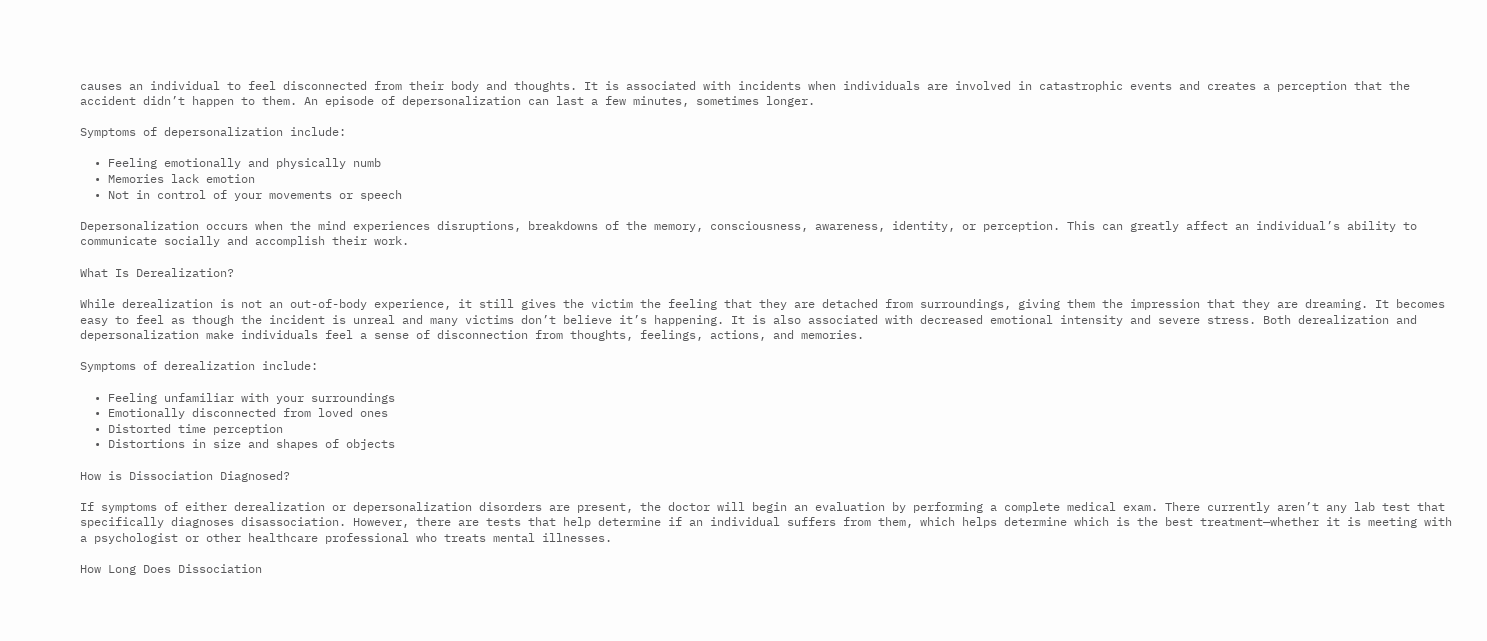causes an individual to feel disconnected from their body and thoughts. It is associated with incidents when individuals are involved in catastrophic events and creates a perception that the accident didn’t happen to them. An episode of depersonalization can last a few minutes, sometimes longer.

Symptoms of depersonalization include:

  • Feeling emotionally and physically numb
  • Memories lack emotion
  • Not in control of your movements or speech

Depersonalization occurs when the mind experiences disruptions, breakdowns of the memory, consciousness, awareness, identity, or perception. This can greatly affect an individual’s ability to communicate socially and accomplish their work.

What Is Derealization?

While derealization is not an out-of-body experience, it still gives the victim the feeling that they are detached from surroundings, giving them the impression that they are dreaming. It becomes easy to feel as though the incident is unreal and many victims don’t believe it’s happening. It is also associated with decreased emotional intensity and severe stress. Both derealization and depersonalization make individuals feel a sense of disconnection from thoughts, feelings, actions, and memories.

Symptoms of derealization include:

  • Feeling unfamiliar with your surroundings
  • Emotionally disconnected from loved ones
  • Distorted time perception
  • Distortions in size and shapes of objects

How is Dissociation Diagnosed?

If symptoms of either derealization or depersonalization disorders are present, the doctor will begin an evaluation by performing a complete medical exam. There currently aren’t any lab test that specifically diagnoses disassociation. However, there are tests that help determine if an individual suffers from them, which helps determine which is the best treatment—whether it is meeting with a psychologist or other healthcare professional who treats mental illnesses.

How Long Does Dissociation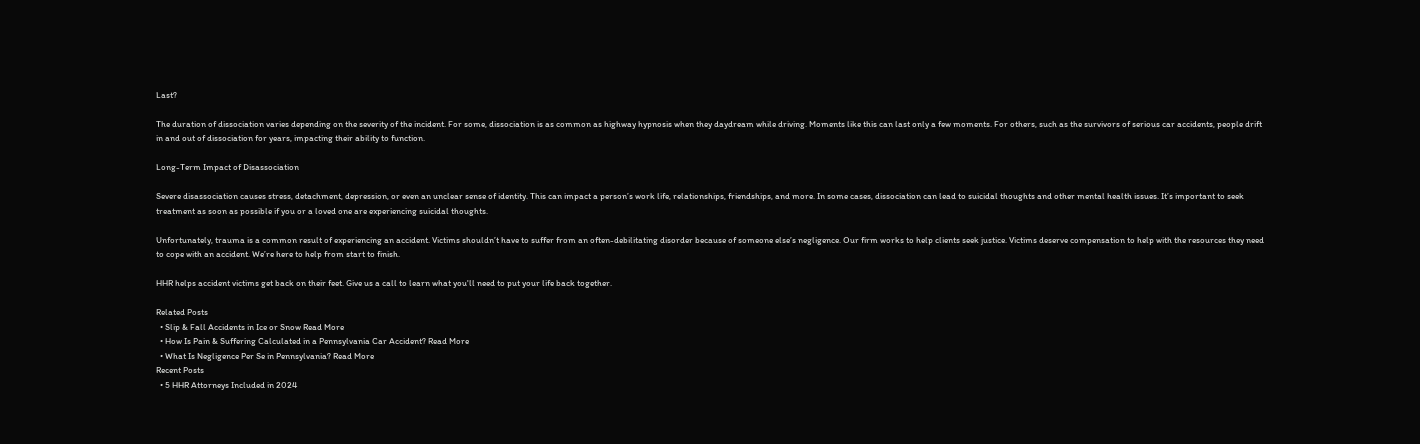Last?

The duration of dissociation varies depending on the severity of the incident. For some, dissociation is as common as highway hypnosis when they daydream while driving. Moments like this can last only a few moments. For others, such as the survivors of serious car accidents, people drift in and out of dissociation for years, impacting their ability to function.

Long-Term Impact of Disassociation

Severe disassociation causes stress, detachment, depression, or even an unclear sense of identity. This can impact a person’s work life, relationships, friendships, and more. In some cases, dissociation can lead to suicidal thoughts and other mental health issues. It’s important to seek treatment as soon as possible if you or a loved one are experiencing suicidal thoughts.

Unfortunately, trauma is a common result of experiencing an accident. Victims shouldn’t have to suffer from an often-debilitating disorder because of someone else’s negligence. Our firm works to help clients seek justice. Victims deserve compensation to help with the resources they need to cope with an accident. We’re here to help from start to finish.

HHR helps accident victims get back on their feet. Give us a call to learn what you'll need to put your life back together.

Related Posts
  • Slip & Fall Accidents in Ice or Snow Read More
  • How Is Pain & Suffering Calculated in a Pennsylvania Car Accident? Read More
  • What Is Negligence Per Se in Pennsylvania? Read More
Recent Posts
  • 5 HHR Attorneys Included in 2024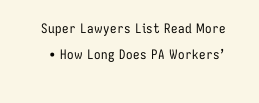Super Lawyers List Read More
  • How Long Does PA Workers’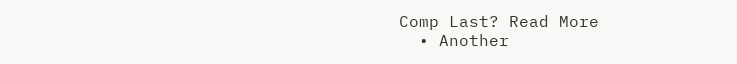Comp Last? Read More
  • Another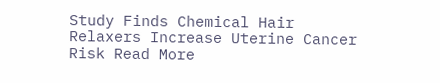Study Finds Chemical Hair Relaxers Increase Uterine Cancer Risk Read More